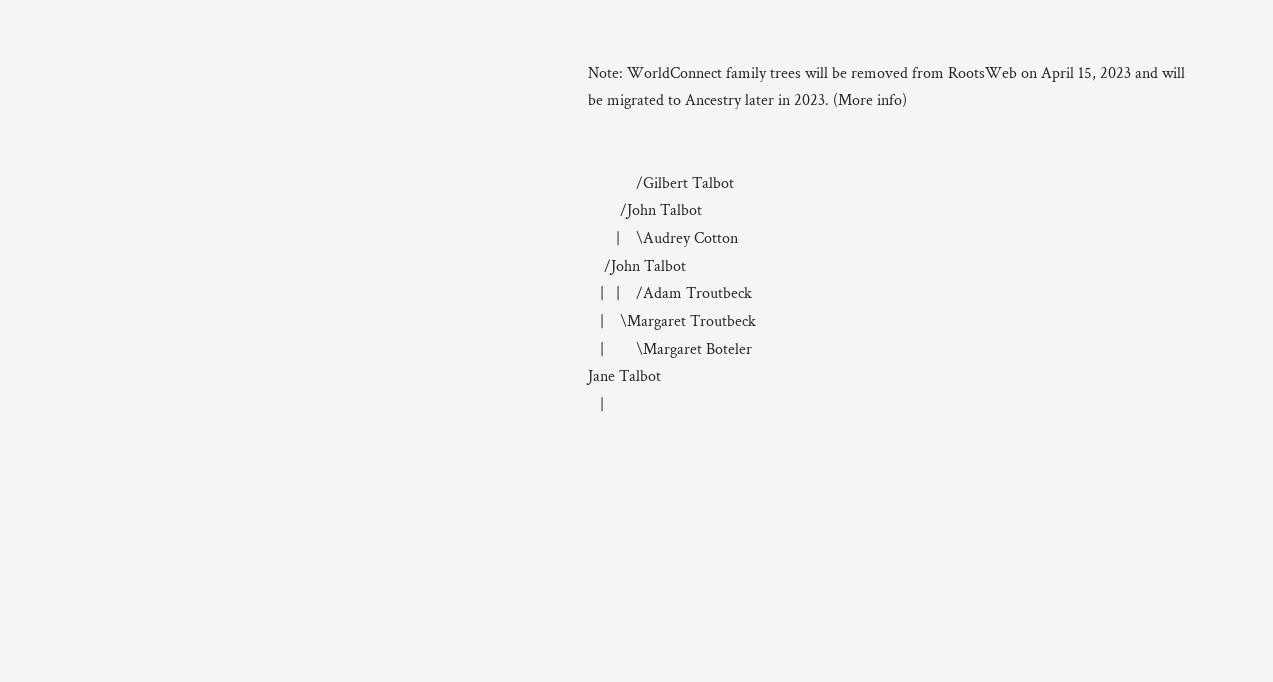Note: WorldConnect family trees will be removed from RootsWeb on April 15, 2023 and will be migrated to Ancestry later in 2023. (More info)


            /Gilbert Talbot
        /John Talbot
       |    \Audrey Cotton
    /John Talbot
   |   |    /Adam Troutbeck
   |    \Margaret Troutbeck
   |        \Margaret Boteler
Jane Talbot
   |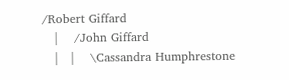/Robert Giffard
   |    /John Giffard
   |   |    \Cassandra Humphrestone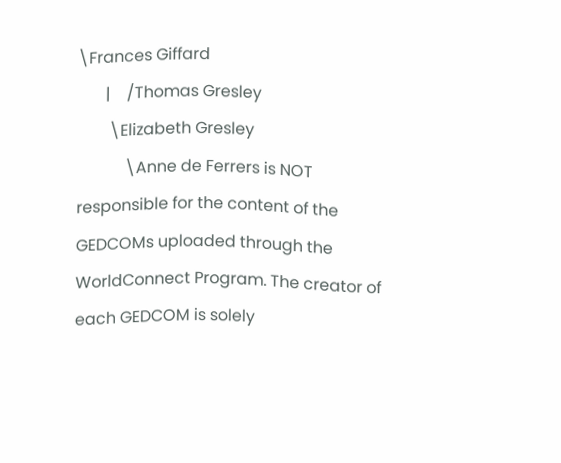\Frances Giffard
       |    /Thomas Gresley
        \Elizabeth Gresley
            \Anne de Ferrers is NOT responsible for the content of the GEDCOMs uploaded through the WorldConnect Program. The creator of each GEDCOM is solely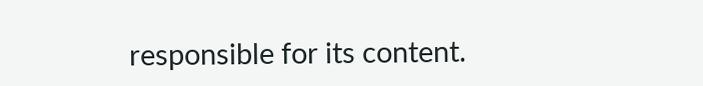responsible for its content.